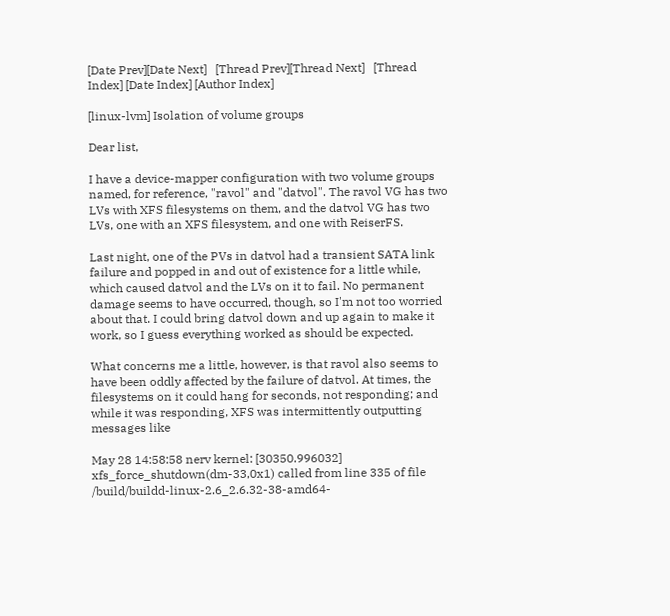[Date Prev][Date Next]   [Thread Prev][Thread Next]   [Thread Index] [Date Index] [Author Index]

[linux-lvm] Isolation of volume groups

Dear list,

I have a device-mapper configuration with two volume groups named, for reference, "ravol" and "datvol". The ravol VG has two LVs with XFS filesystems on them, and the datvol VG has two LVs, one with an XFS filesystem, and one with ReiserFS.

Last night, one of the PVs in datvol had a transient SATA link failure and popped in and out of existence for a little while, which caused datvol and the LVs on it to fail. No permanent damage seems to have occurred, though, so I'm not too worried about that. I could bring datvol down and up again to make it work, so I guess everything worked as should be expected.

What concerns me a little, however, is that ravol also seems to have been oddly affected by the failure of datvol. At times, the filesystems on it could hang for seconds, not responding; and while it was responding, XFS was intermittently outputting messages like

May 28 14:58:58 nerv kernel: [30350.996032] xfs_force_shutdown(dm-33,0x1) called from line 335 of file /build/buildd-linux-2.6_2.6.32-38-amd64-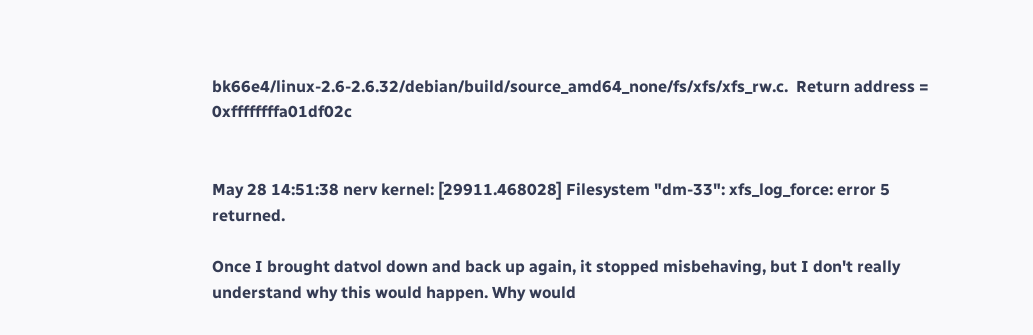bk66e4/linux-2.6-2.6.32/debian/build/source_amd64_none/fs/xfs/xfs_rw.c.  Return address = 0xffffffffa01df02c


May 28 14:51:38 nerv kernel: [29911.468028] Filesystem "dm-33": xfs_log_force: error 5 returned.

Once I brought datvol down and back up again, it stopped misbehaving, but I don't really understand why this would happen. Why would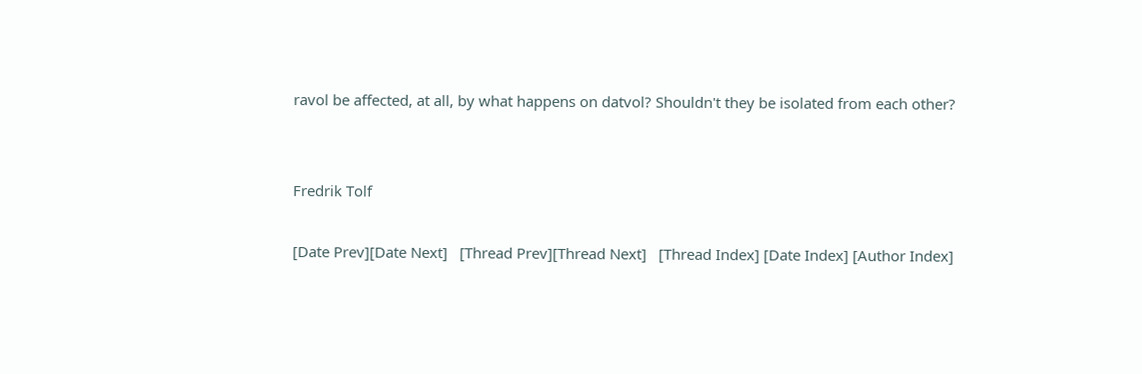ravol be affected, at all, by what happens on datvol? Shouldn't they be isolated from each other?


Fredrik Tolf

[Date Prev][Date Next]   [Thread Prev][Thread Next]   [Thread Index] [Date Index] [Author Index]